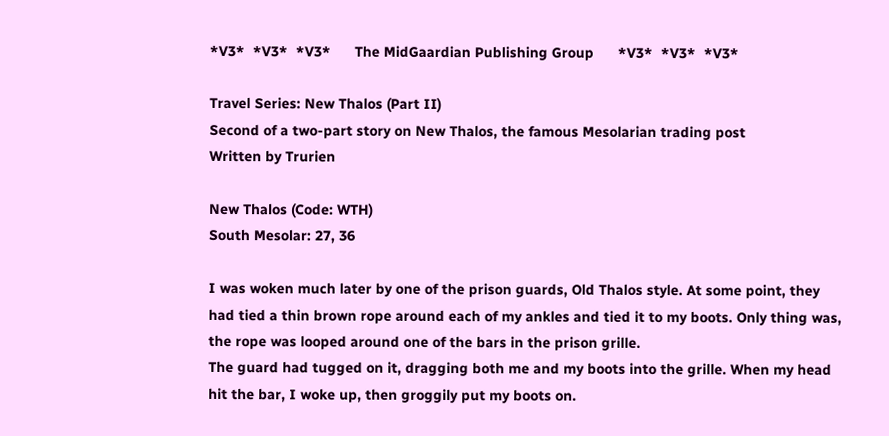*V3*  *V3*  *V3*      The MidGaardian Publishing Group      *V3*  *V3*  *V3*

Travel Series: New Thalos (Part II)
Second of a two-part story on New Thalos, the famous Mesolarian trading post
Written by Trurien

New Thalos (Code: WTH)
South Mesolar: 27, 36

I was woken much later by one of the prison guards, Old Thalos style. At some point, they had tied a thin brown rope around each of my ankles and tied it to my boots. Only thing was, the rope was looped around one of the bars in the prison grille.
The guard had tugged on it, dragging both me and my boots into the grille. When my head hit the bar, I woke up, then groggily put my boots on.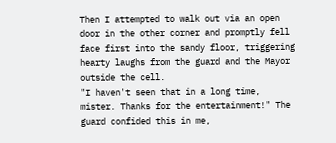Then I attempted to walk out via an open door in the other corner and promptly fell face first into the sandy floor, triggering hearty laughs from the guard and the Mayor outside the cell.
"I haven't seen that in a long time, mister. Thanks for the entertainment!" The guard confided this in me,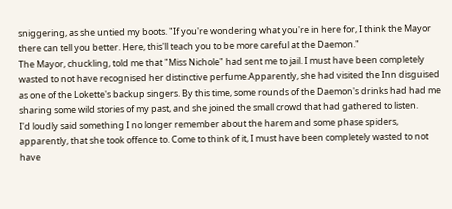sniggering, as she untied my boots. "If you're wondering what you're in here for, I think the Mayor there can tell you better. Here, this'll teach you to be more careful at the Daemon."
The Mayor, chuckling, told me that "Miss Nichole" had sent me to jail. I must have been completely wasted to not have recognised her distinctive perfume.Apparently, she had visited the Inn disguised as one of the Lokette's backup singers. By this time, some rounds of the Daemon's drinks had had me sharing some wild stories of my past, and she joined the small crowd that had gathered to listen.
I'd loudly said something I no longer remember about the harem and some phase spiders, apparently, that she took offence to. Come to think of it, I must have been completely wasted to not have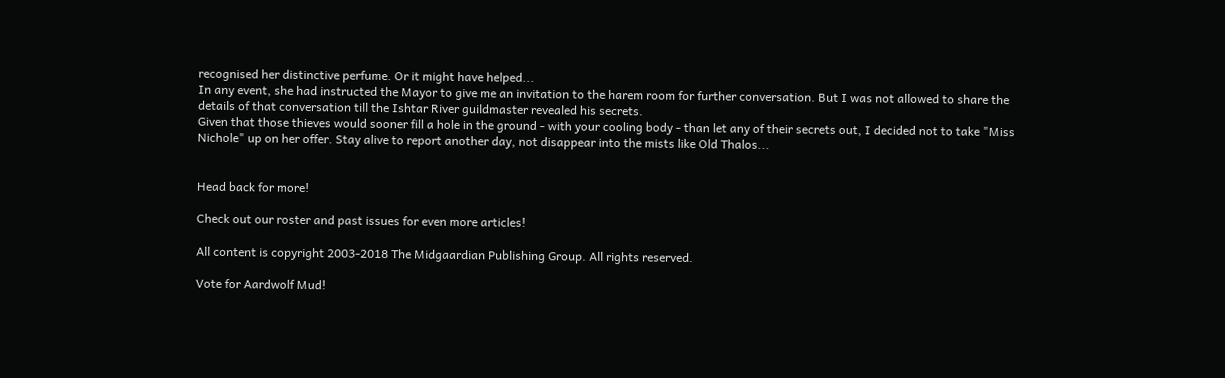recognised her distinctive perfume. Or it might have helped...
In any event, she had instructed the Mayor to give me an invitation to the harem room for further conversation. But I was not allowed to share the details of that conversation till the Ishtar River guildmaster revealed his secrets.
Given that those thieves would sooner fill a hole in the ground - with your cooling body - than let any of their secrets out, I decided not to take "Miss Nichole" up on her offer. Stay alive to report another day, not disappear into the mists like Old Thalos...


Head back for more!

Check out our roster and past issues for even more articles!

All content is copyright 2003-2018 The Midgaardian Publishing Group. All rights reserved.

Vote for Aardwolf Mud!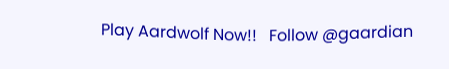Play Aardwolf Now!!   Follow @gaardian